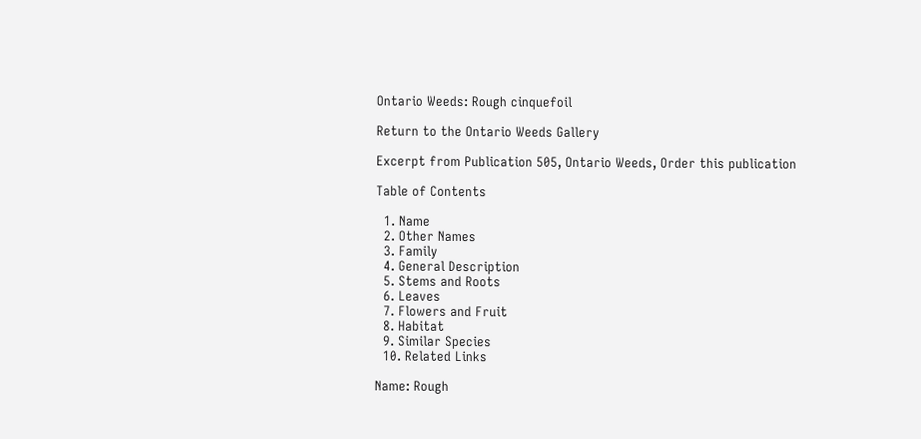Ontario Weeds: Rough cinquefoil

Return to the Ontario Weeds Gallery

Excerpt from Publication 505, Ontario Weeds, Order this publication

Table of Contents

  1. Name
  2. Other Names
  3. Family
  4. General Description
  5. Stems and Roots
  6. Leaves
  7. Flowers and Fruit
  8. Habitat
  9. Similar Species
  10. Related Links

Name: Rough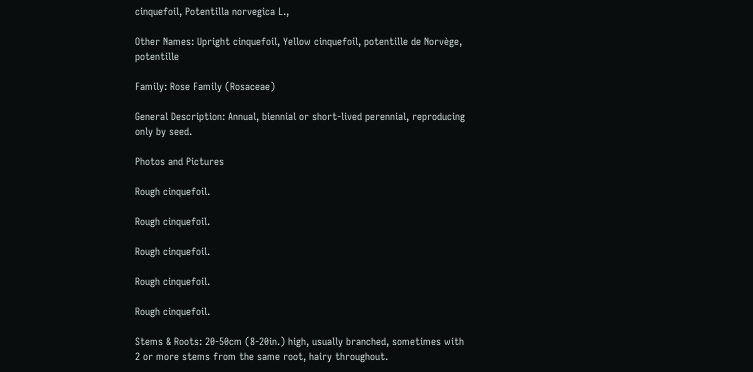cinquefoil, Potentilla norvegica L.,

Other Names: Upright cinquefoil, Yellow cinquefoil, potentille de Norvège, potentille

Family: Rose Family (Rosaceae)

General Description: Annual, biennial or short-lived perennial, reproducing only by seed.

Photos and Pictures

Rough cinquefoil.

Rough cinquefoil.

Rough cinquefoil.

Rough cinquefoil.

Rough cinquefoil.

Stems & Roots: 20-50cm (8-20in.) high, usually branched, sometimes with 2 or more stems from the same root, hairy throughout.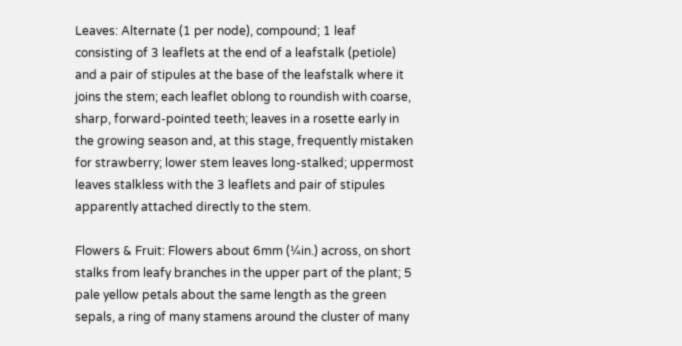Leaves: Alternate (1 per node), compound; 1 leaf consisting of 3 leaflets at the end of a leafstalk (petiole) and a pair of stipules at the base of the leafstalk where it joins the stem; each leaflet oblong to roundish with coarse, sharp, forward-pointed teeth; leaves in a rosette early in the growing season and, at this stage, frequently mistaken for strawberry; lower stem leaves long-stalked; uppermost leaves stalkless with the 3 leaflets and pair of stipules apparently attached directly to the stem.

Flowers & Fruit: Flowers about 6mm (¼in.) across, on short stalks from leafy branches in the upper part of the plant; 5 pale yellow petals about the same length as the green sepals, a ring of many stamens around the cluster of many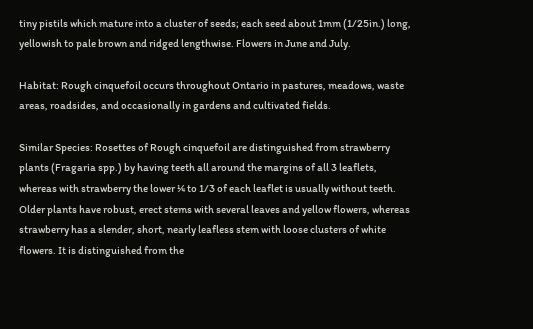tiny pistils which mature into a cluster of seeds; each seed about 1mm (1/25in.) long, yellowish to pale brown and ridged lengthwise. Flowers in June and July.

Habitat: Rough cinquefoil occurs throughout Ontario in pastures, meadows, waste areas, roadsides, and occasionally in gardens and cultivated fields.

Similar Species: Rosettes of Rough cinquefoil are distinguished from strawberry plants (Fragaria spp.) by having teeth all around the margins of all 3 leaflets, whereas with strawberry the lower ¼ to 1/3 of each leaflet is usually without teeth. Older plants have robust, erect stems with several leaves and yellow flowers, whereas strawberry has a slender, short, nearly leafless stem with loose clusters of white flowers. It is distinguished from the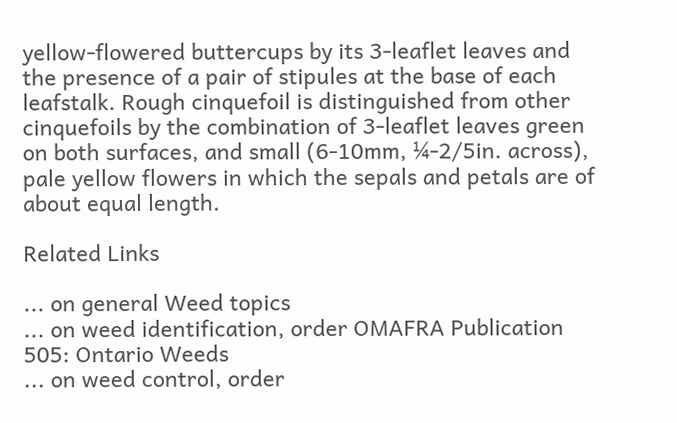yellow-flowered buttercups by its 3-leaflet leaves and the presence of a pair of stipules at the base of each leafstalk. Rough cinquefoil is distinguished from other cinquefoils by the combination of 3-leaflet leaves green on both surfaces, and small (6-10mm, ¼-2/5in. across), pale yellow flowers in which the sepals and petals are of about equal length.

Related Links

... on general Weed topics
... on weed identification, order OMAFRA Publication 505: Ontario Weeds
... on weed control, order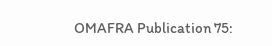OMAFRA Publication 75: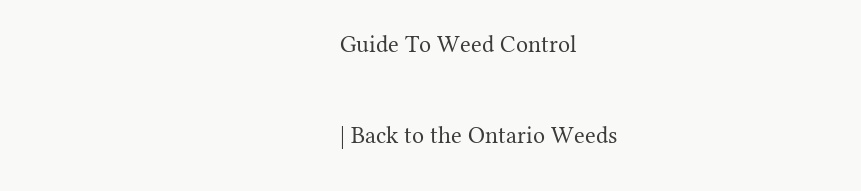Guide To Weed Control

| Back to the Ontario Weeds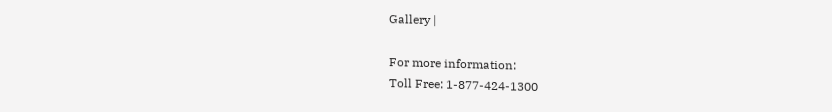Gallery |

For more information:
Toll Free: 1-877-424-1300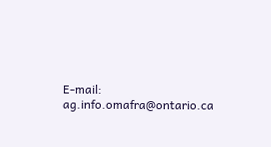E-mail: ag.info.omafra@ontario.ca